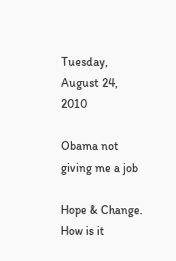Tuesday, August 24, 2010

Obama not giving me a job

Hope & Change. How is it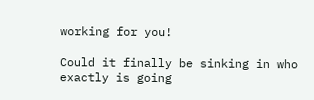working for you!

Could it finally be sinking in who exactly is going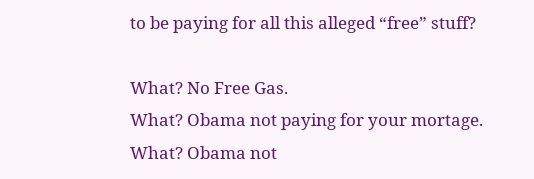to be paying for all this alleged “free” stuff?

What? No Free Gas.
What? Obama not paying for your mortage.
What? Obama not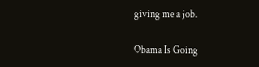giving me a job.

Obama Is Going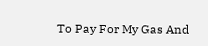To Pay For My Gas And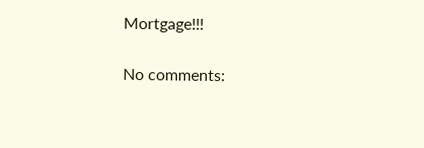Mortgage!!!

No comments: